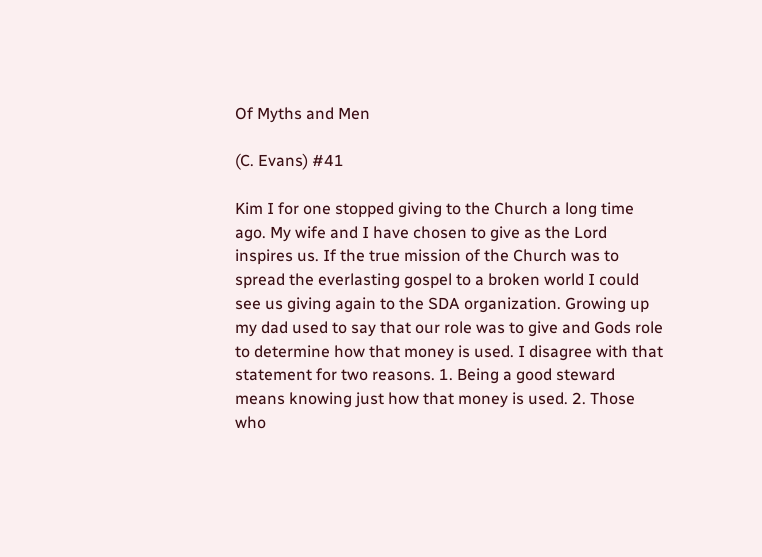Of Myths and Men

(C. Evans) #41

Kim I for one stopped giving to the Church a long time ago. My wife and I have chosen to give as the Lord inspires us. If the true mission of the Church was to spread the everlasting gospel to a broken world I could see us giving again to the SDA organization. Growing up my dad used to say that our role was to give and Gods role to determine how that money is used. I disagree with that statement for two reasons. 1. Being a good steward means knowing just how that money is used. 2. Those who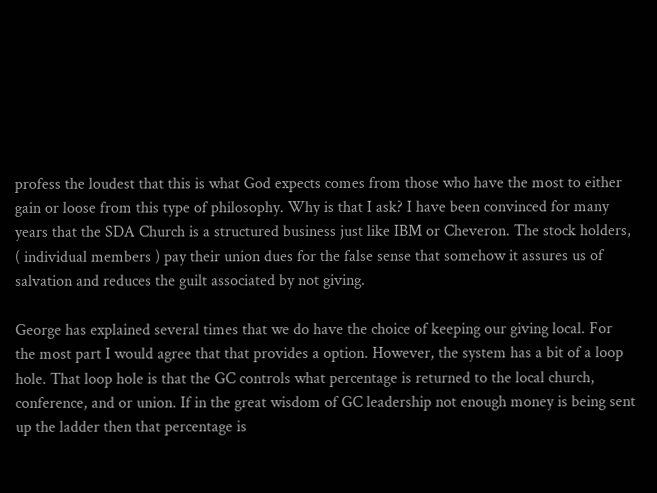profess the loudest that this is what God expects comes from those who have the most to either gain or loose from this type of philosophy. Why is that I ask? I have been convinced for many years that the SDA Church is a structured business just like IBM or Cheveron. The stock holders, ( individual members ) pay their union dues for the false sense that somehow it assures us of salvation and reduces the guilt associated by not giving.

George has explained several times that we do have the choice of keeping our giving local. For the most part I would agree that that provides a option. However, the system has a bit of a loop hole. That loop hole is that the GC controls what percentage is returned to the local church, conference, and or union. If in the great wisdom of GC leadership not enough money is being sent up the ladder then that percentage is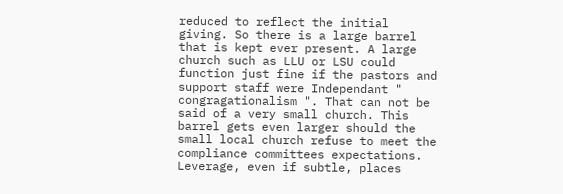reduced to reflect the initial giving. So there is a large barrel that is kept ever present. A large church such as LLU or LSU could function just fine if the pastors and support staff were Independant " congragationalism ". That can not be said of a very small church. This barrel gets even larger should the small local church refuse to meet the compliance committees expectations. Leverage, even if subtle, places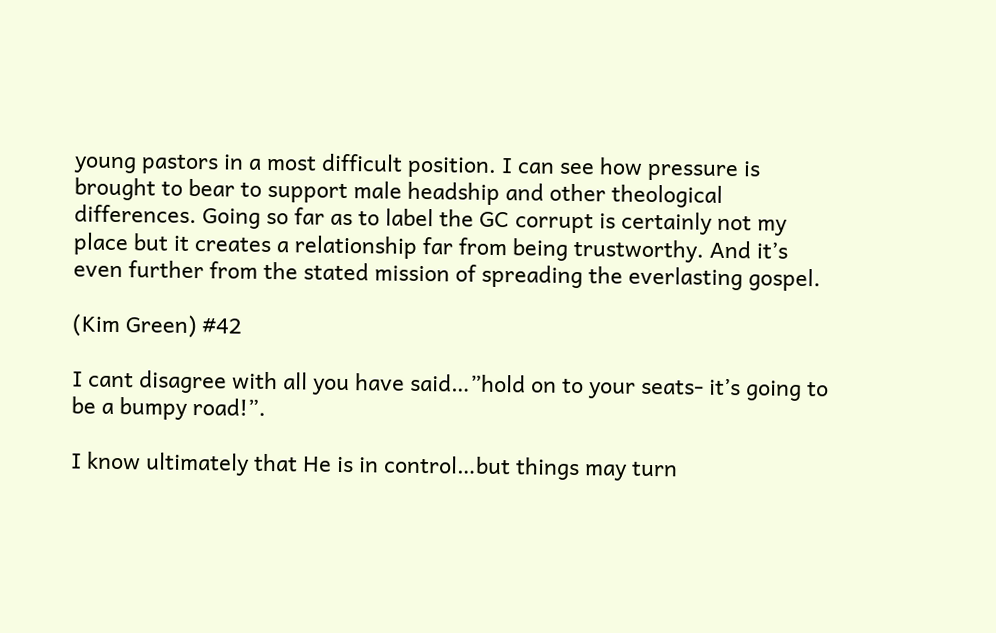young pastors in a most difficult position. I can see how pressure is brought to bear to support male headship and other theological differences. Going so far as to label the GC corrupt is certainly not my place but it creates a relationship far from being trustworthy. And it’s even further from the stated mission of spreading the everlasting gospel.

(Kim Green) #42

I cant disagree with all you have said…”hold on to your seats- it’s going to be a bumpy road!”.

I know ultimately that He is in control…but things may turn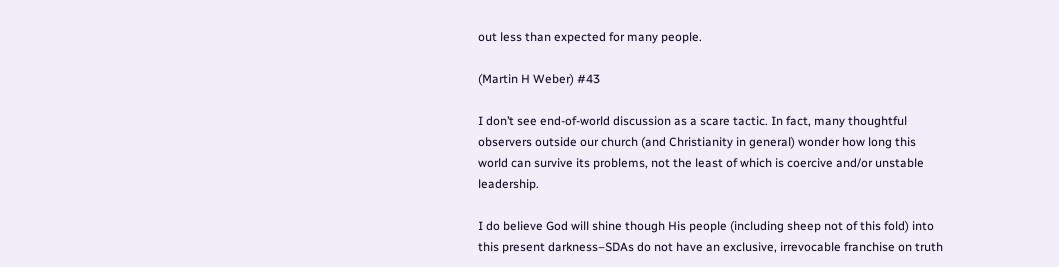out less than expected for many people.

(Martin H Weber) #43

I don’t see end-of-world discussion as a scare tactic. In fact, many thoughtful observers outside our church (and Christianity in general) wonder how long this world can survive its problems, not the least of which is coercive and/or unstable leadership.

I do believe God will shine though His people (including sheep not of this fold) into this present darkness–SDAs do not have an exclusive, irrevocable franchise on truth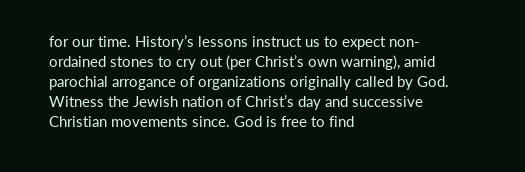for our time. History’s lessons instruct us to expect non-ordained stones to cry out (per Christ’s own warning), amid parochial arrogance of organizations originally called by God. Witness the Jewish nation of Christ’s day and successive Christian movements since. God is free to find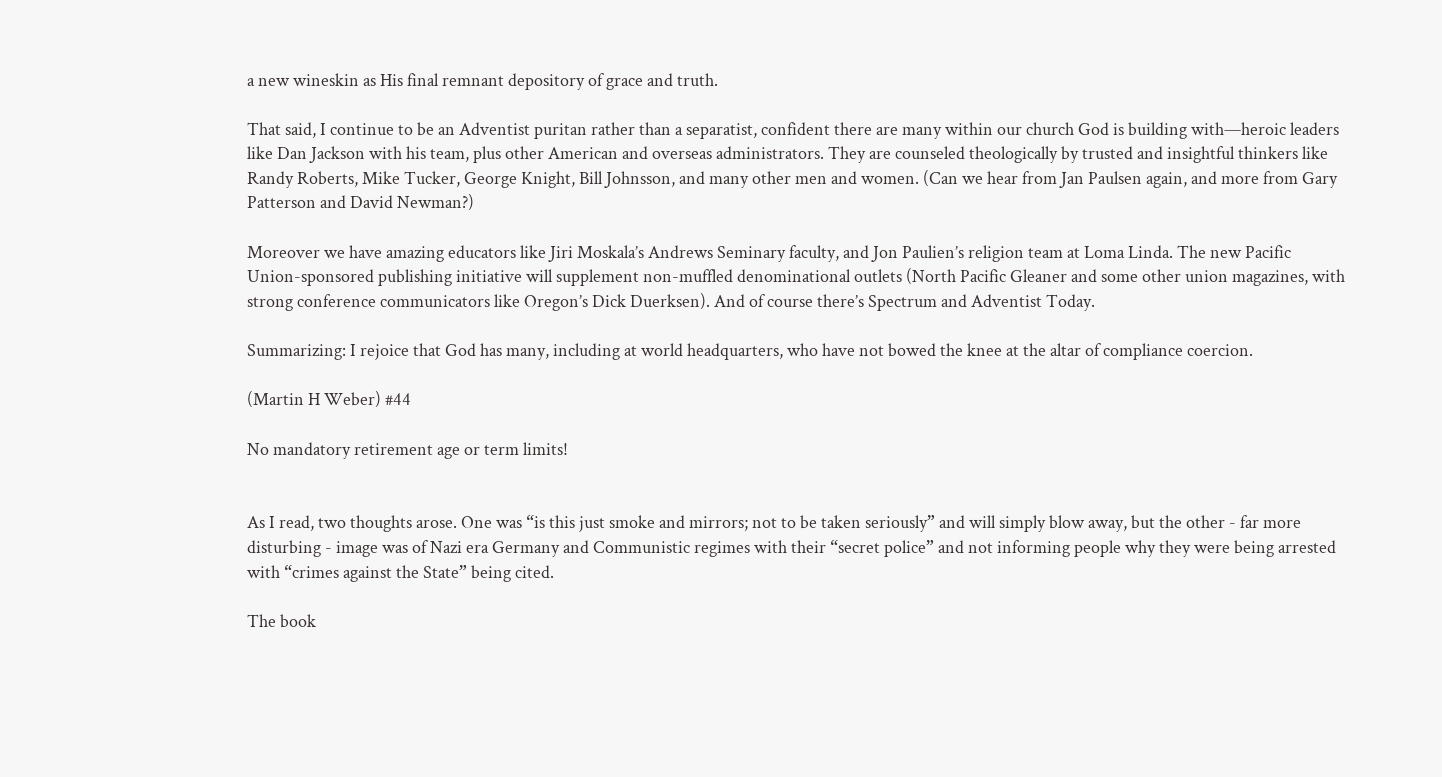a new wineskin as His final remnant depository of grace and truth.

That said, I continue to be an Adventist puritan rather than a separatist, confident there are many within our church God is building with—heroic leaders like Dan Jackson with his team, plus other American and overseas administrators. They are counseled theologically by trusted and insightful thinkers like Randy Roberts, Mike Tucker, George Knight, Bill Johnsson, and many other men and women. (Can we hear from Jan Paulsen again, and more from Gary Patterson and David Newman?)

Moreover we have amazing educators like Jiri Moskala’s Andrews Seminary faculty, and Jon Paulien’s religion team at Loma Linda. The new Pacific Union-sponsored publishing initiative will supplement non-muffled denominational outlets (North Pacific Gleaner and some other union magazines, with strong conference communicators like Oregon’s Dick Duerksen). And of course there’s Spectrum and Adventist Today.

Summarizing: I rejoice that God has many, including at world headquarters, who have not bowed the knee at the altar of compliance coercion.

(Martin H Weber) #44

No mandatory retirement age or term limits!


As I read, two thoughts arose. One was “is this just smoke and mirrors; not to be taken seriously” and will simply blow away, but the other - far more disturbing - image was of Nazi era Germany and Communistic regimes with their “secret police” and not informing people why they were being arrested with “crimes against the State” being cited.

The book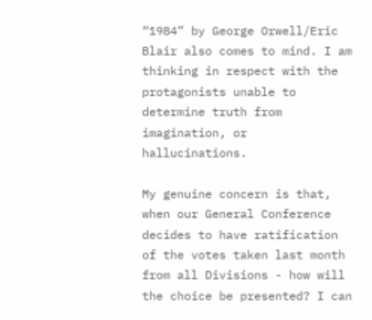“1984” by George Orwell/Eric Blair also comes to mind. I am thinking in respect with the protagonists unable to determine truth from imagination, or hallucinations.

My genuine concern is that, when our General Conference decides to have ratification of the votes taken last month from all Divisions - how will the choice be presented? I can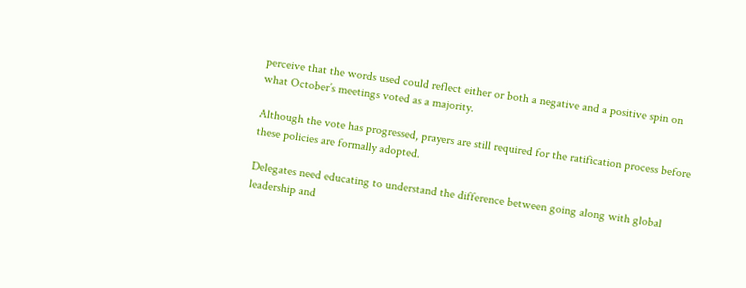perceive that the words used could reflect either or both a negative and a positive spin on what October’s meetings voted as a majority.

Although the vote has progressed, prayers are still required for the ratification process before these policies are formally adopted.

Delegates need educating to understand the difference between going along with global leadership and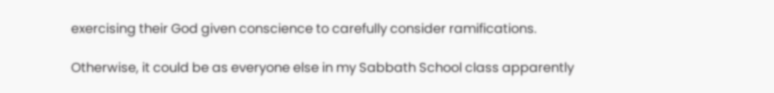exercising their God given conscience to carefully consider ramifications.

Otherwise, it could be as everyone else in my Sabbath School class apparently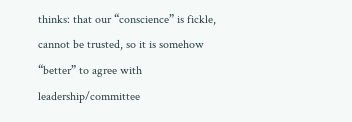thinks: that our “conscience” is fickle, cannot be trusted, so it is somehow “better” to agree with leadership/committee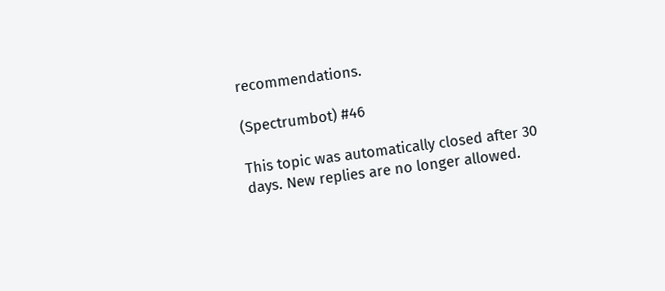recommendations.

(Spectrumbot) #46

This topic was automatically closed after 30 days. New replies are no longer allowed.